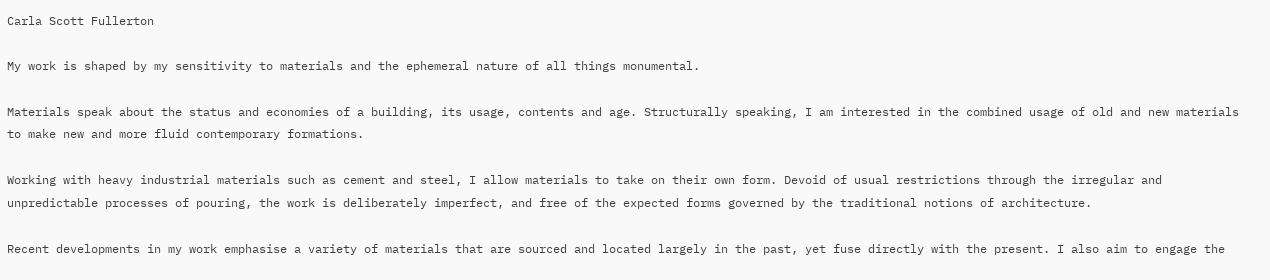Carla Scott Fullerton

My work is shaped by my sensitivity to materials and the ephemeral nature of all things monumental.

Materials speak about the status and economies of a building, its usage, contents and age. Structurally speaking, I am interested in the combined usage of old and new materials to make new and more fluid contemporary formations.

Working with heavy industrial materials such as cement and steel, I allow materials to take on their own form. Devoid of usual restrictions through the irregular and unpredictable processes of pouring, the work is deliberately imperfect, and free of the expected forms governed by the traditional notions of architecture.

Recent developments in my work emphasise a variety of materials that are sourced and located largely in the past, yet fuse directly with the present. I also aim to engage the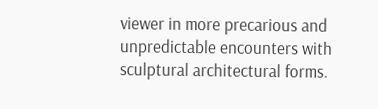viewer in more precarious and unpredictable encounters with sculptural architectural forms.